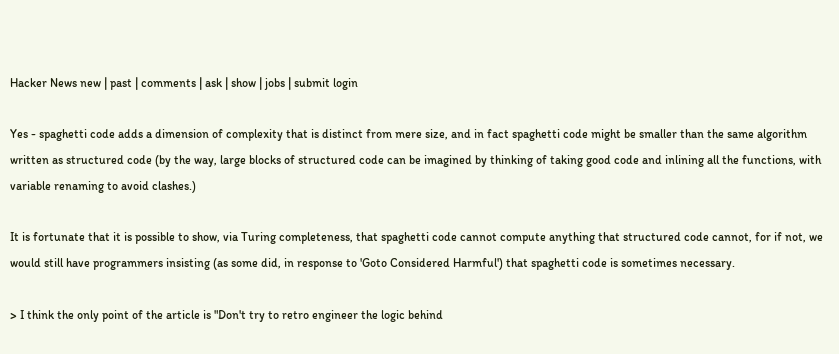Hacker News new | past | comments | ask | show | jobs | submit login

Yes - spaghetti code adds a dimension of complexity that is distinct from mere size, and in fact spaghetti code might be smaller than the same algorithm written as structured code (by the way, large blocks of structured code can be imagined by thinking of taking good code and inlining all the functions, with variable renaming to avoid clashes.)

It is fortunate that it is possible to show, via Turing completeness, that spaghetti code cannot compute anything that structured code cannot, for if not, we would still have programmers insisting (as some did, in response to 'Goto Considered Harmful') that spaghetti code is sometimes necessary.

> I think the only point of the article is "Don't try to retro engineer the logic behind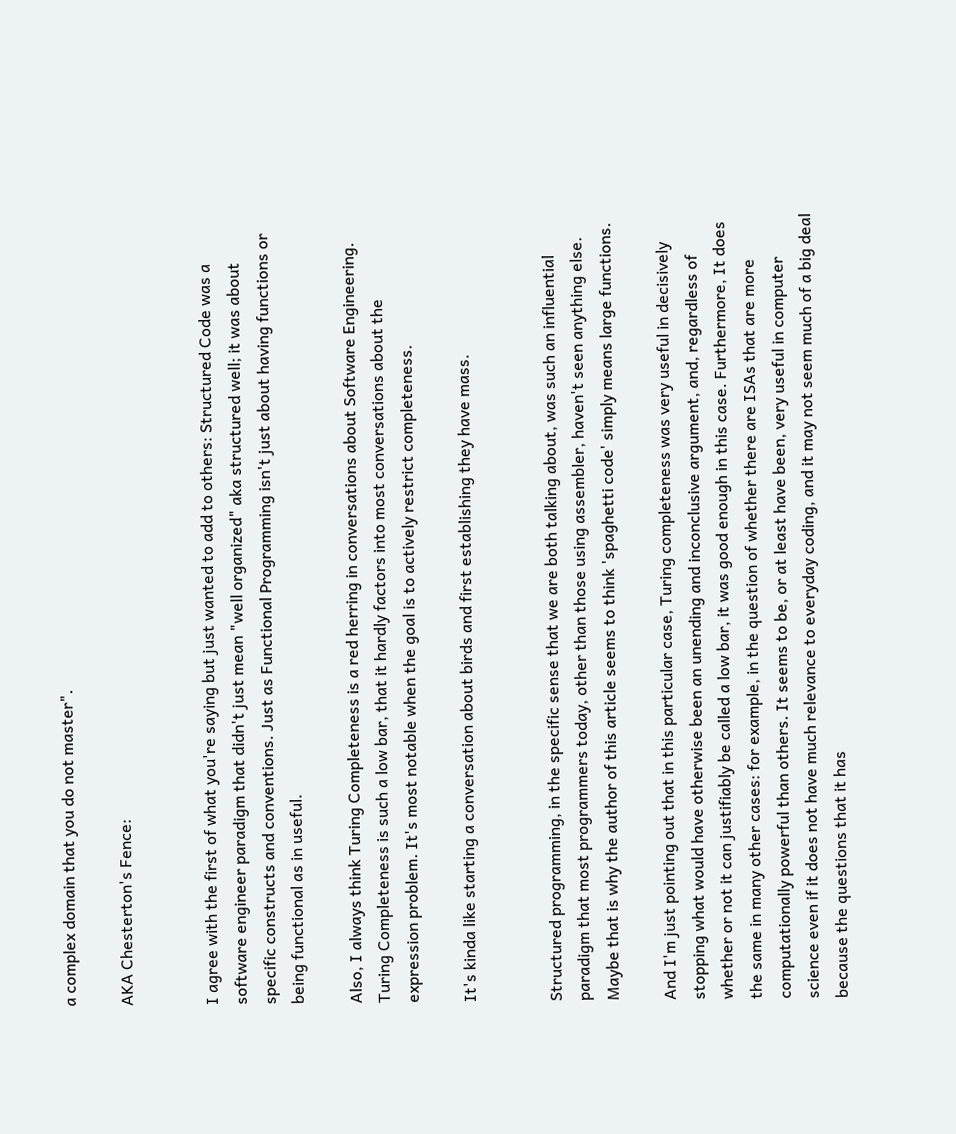a complex domain that you do not master".

AKA Chesterton's Fence:


I agree with the first of what you're saying but just wanted to add to others: Structured Code was a software engineer paradigm that didn't just mean "well organized" aka structured well; it was about specific constructs and conventions. Just as Functional Programming isn't just about having functions or being functional as in useful.

Also, I always think Turing Completeness is a red herring in conversations about Software Engineering. Turing Completeness is such a low bar, that it hardly factors into most conversations about the expression problem. It's most notable when the goal is to actively restrict completeness.

It's kinda like starting a conversation about birds and first establishing they have mass.


Structured programming, in the specific sense that we are both talking about, was such an influential paradigm that most programmers today, other than those using assembler, haven't seen anything else. Maybe that is why the author of this article seems to think 'spaghetti code' simply means large functions.

And I'm just pointing out that in this particular case, Turing completeness was very useful in decisively stopping what would have otherwise been an unending and inconclusive argument, and, regardless of whether or not it can justifiably be called a low bar, it was good enough in this case. Furthermore, It does the same in many other cases: for example, in the question of whether there are ISAs that are more computationally powerful than others. It seems to be, or at least have been, very useful in computer science even if it does not have much relevance to everyday coding, and it may not seem much of a big deal because the questions that it has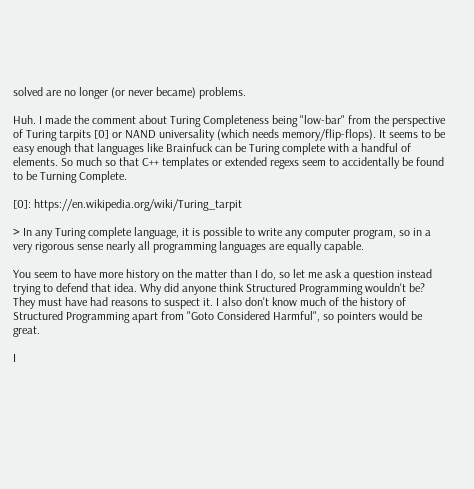solved are no longer (or never became) problems.

Huh. I made the comment about Turing Completeness being "low-bar" from the perspective of Turing tarpits [0] or NAND universality (which needs memory/flip-flops). It seems to be easy enough that languages like Brainfuck can be Turing complete with a handful of elements. So much so that C++ templates or extended regexs seem to accidentally be found to be Turning Complete.

[0]: https://en.wikipedia.org/wiki/Turing_tarpit

> In any Turing complete language, it is possible to write any computer program, so in a very rigorous sense nearly all programming languages are equally capable.

You seem to have more history on the matter than I do, so let me ask a question instead trying to defend that idea. Why did anyone think Structured Programming wouldn't be? They must have had reasons to suspect it. I also don't know much of the history of Structured Programming apart from "Goto Considered Harmful", so pointers would be great.

I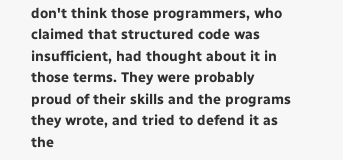don't think those programmers, who claimed that structured code was insufficient, had thought about it in those terms. They were probably proud of their skills and the programs they wrote, and tried to defend it as the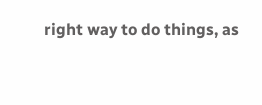right way to do things, as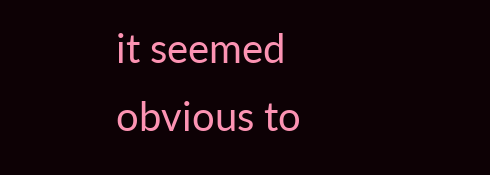it seemed obvious to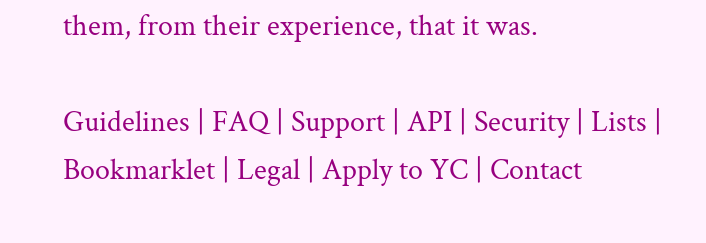them, from their experience, that it was.

Guidelines | FAQ | Support | API | Security | Lists | Bookmarklet | Legal | Apply to YC | Contact